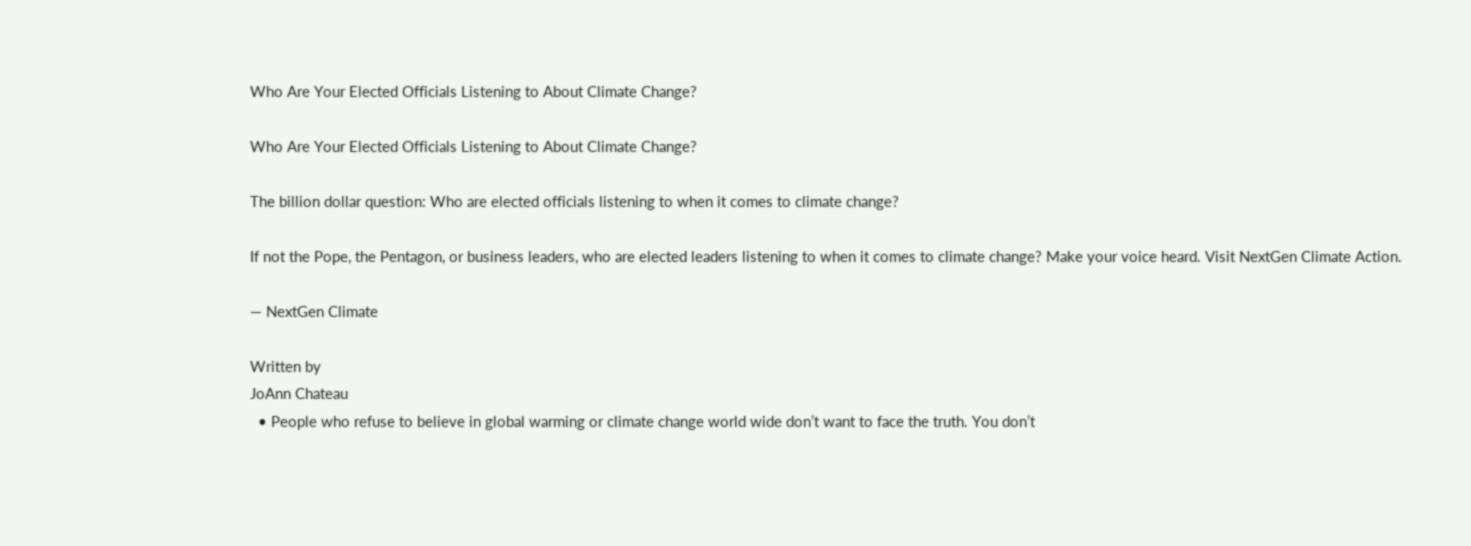Who Are Your Elected Officials Listening to About Climate Change?

Who Are Your Elected Officials Listening to About Climate Change?

The billion dollar question: Who are elected officials listening to when it comes to climate change?

If not the Pope, the Pentagon, or business leaders, who are elected leaders listening to when it comes to climate change? Make your voice heard. Visit NextGen Climate Action.

— NextGen Climate

Written by
JoAnn Chateau
  • People who refuse to believe in global warming or climate change world wide don’t want to face the truth. You don’t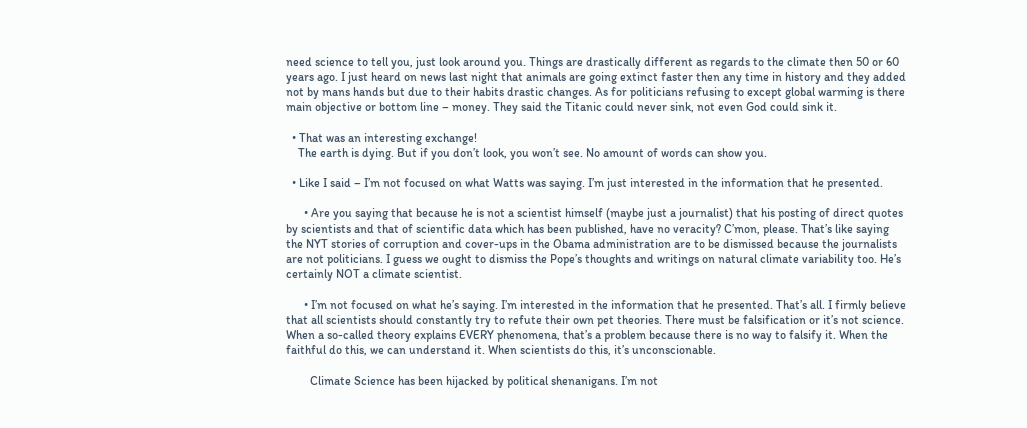need science to tell you, just look around you. Things are drastically different as regards to the climate then 50 or 60 years ago. I just heard on news last night that animals are going extinct faster then any time in history and they added not by mans hands but due to their habits drastic changes. As for politicians refusing to except global warming is there main objective or bottom line – money. They said the Titanic could never sink, not even God could sink it.

  • That was an interesting exchange!
    The earth is dying. But if you don’t look, you won’t see. No amount of words can show you.

  • Like I said – I’m not focused on what Watts was saying. I’m just interested in the information that he presented.

      • Are you saying that because he is not a scientist himself (maybe just a journalist) that his posting of direct quotes by scientists and that of scientific data which has been published, have no veracity? C’mon, please. That’s like saying the NYT stories of corruption and cover-ups in the Obama administration are to be dismissed because the journalists are not politicians. I guess we ought to dismiss the Pope’s thoughts and writings on natural climate variability too. He’s certainly NOT a climate scientist.

      • I’m not focused on what he’s saying. I’m interested in the information that he presented. That’s all. I firmly believe that all scientists should constantly try to refute their own pet theories. There must be falsification or it’s not science. When a so-called theory explains EVERY phenomena, that’s a problem because there is no way to falsify it. When the faithful do this, we can understand it. When scientists do this, it’s unconscionable.

        Climate Science has been hijacked by political shenanigans. I’m not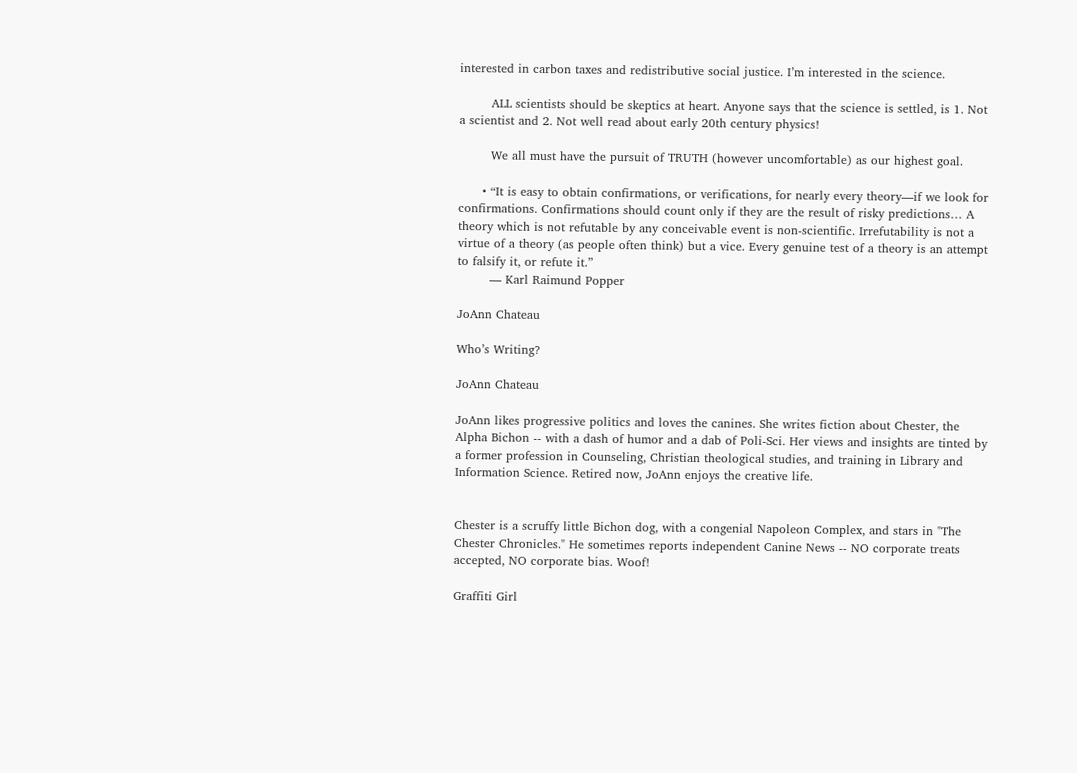interested in carbon taxes and redistributive social justice. I’m interested in the science.

        ALL scientists should be skeptics at heart. Anyone says that the science is settled, is 1. Not a scientist and 2. Not well read about early 20th century physics!

        We all must have the pursuit of TRUTH (however uncomfortable) as our highest goal.

      • “It is easy to obtain confirmations, or verifications, for nearly every theory—if we look for confirmations. Confirmations should count only if they are the result of risky predictions… A theory which is not refutable by any conceivable event is non-scientific. Irrefutability is not a virtue of a theory (as people often think) but a vice. Every genuine test of a theory is an attempt to falsify it, or refute it.”
        — Karl Raimund Popper

JoAnn Chateau

Who’s Writing?

JoAnn Chateau

JoAnn likes progressive politics and loves the canines. She writes fiction about Chester, the Alpha Bichon -- with a dash of humor and a dab of Poli-Sci. Her views and insights are tinted by a former profession in Counseling, Christian theological studies, and training in Library and Information Science. Retired now, JoAnn enjoys the creative life.


Chester is a scruffy little Bichon dog, with a congenial Napoleon Complex, and stars in "The Chester Chronicles." He sometimes reports independent Canine News -- NO corporate treats accepted, NO corporate bias. Woof!

Graffiti Girl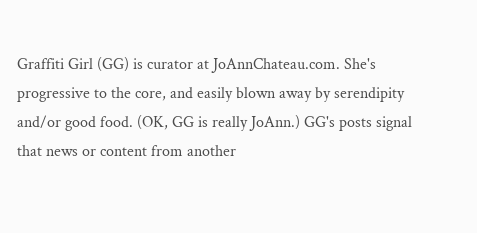Graffiti Girl (GG) is curator at JoAnnChateau.com. She's progressive to the core, and easily blown away by serendipity and/or good food. (OK, GG is really JoAnn.) GG's posts signal that news or content from another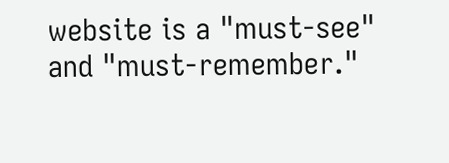website is a "must-see" and "must-remember."